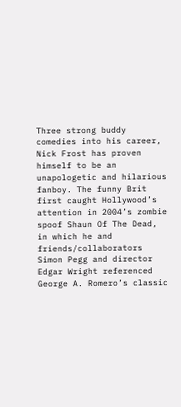Three strong buddy comedies into his career, Nick Frost has proven himself to be an unapologetic and hilarious fanboy. The funny Brit first caught Hollywood’s attention in 2004’s zombie spoof Shaun Of The Dead, in which he and friends/collaborators Simon Pegg and director Edgar Wright referenced George A. Romero’s classic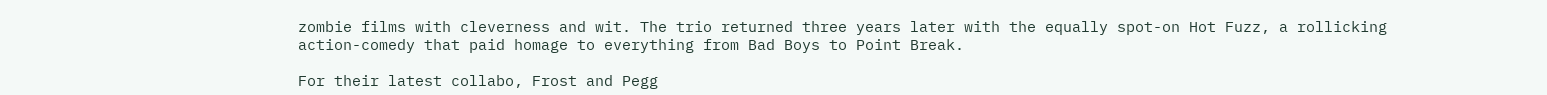zombie films with cleverness and wit. The trio returned three years later with the equally spot-on Hot Fuzz, a rollicking action-comedy that paid homage to everything from Bad Boys to Point Break.

For their latest collabo, Frost and Pegg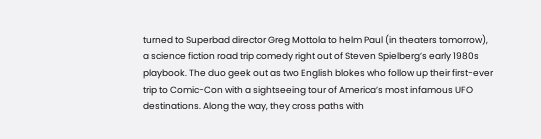turned to Superbad director Greg Mottola to helm Paul (in theaters tomorrow), a science fiction road trip comedy right out of Steven Spielberg’s early 1980s playbook. The duo geek out as two English blokes who follow up their first-ever trip to Comic-Con with a sightseeing tour of America’s most infamous UFO destinations. Along the way, they cross paths with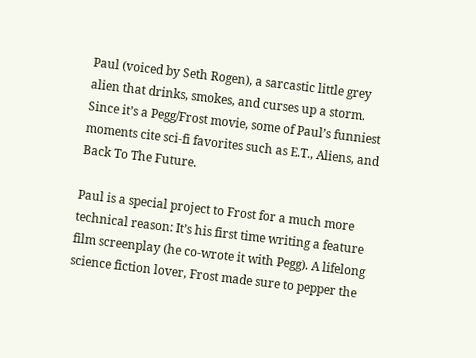Paul (voiced by Seth Rogen), a sarcastic little grey alien that drinks, smokes, and curses up a storm. Since it’s a Pegg/Frost movie, some of Paul’s funniest moments cite sci-fi favorites such as E.T., Aliens, and Back To The Future.

Paul is a special project to Frost for a much more technical reason: It’s his first time writing a feature film screenplay (he co-wrote it with Pegg). A lifelong science fiction lover, Frost made sure to pepper the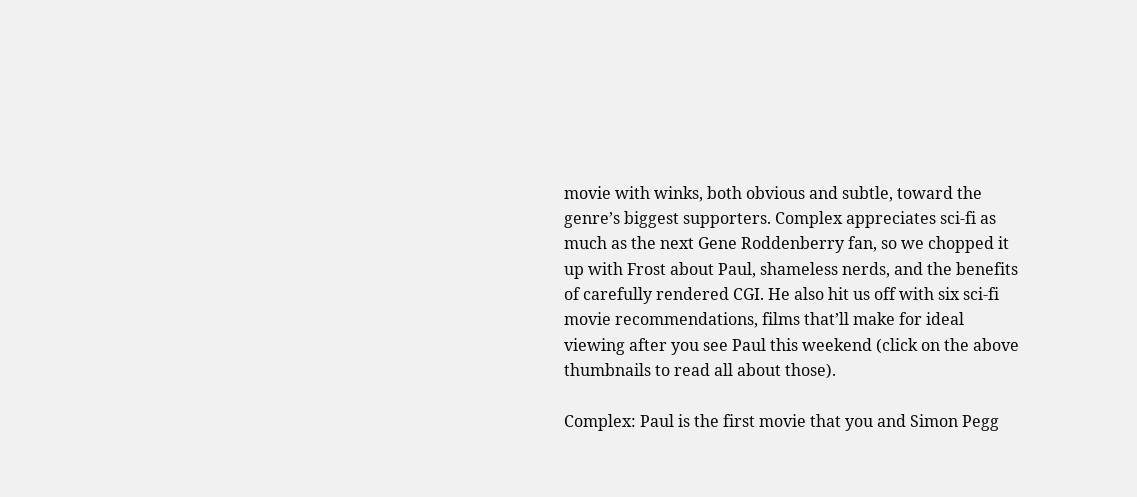movie with winks, both obvious and subtle, toward the genre’s biggest supporters. Complex appreciates sci-fi as much as the next Gene Roddenberry fan, so we chopped it up with Frost about Paul, shameless nerds, and the benefits of carefully rendered CGI. He also hit us off with six sci-fi movie recommendations, films that’ll make for ideal viewing after you see Paul this weekend (click on the above thumbnails to read all about those).

Complex: Paul is the first movie that you and Simon Pegg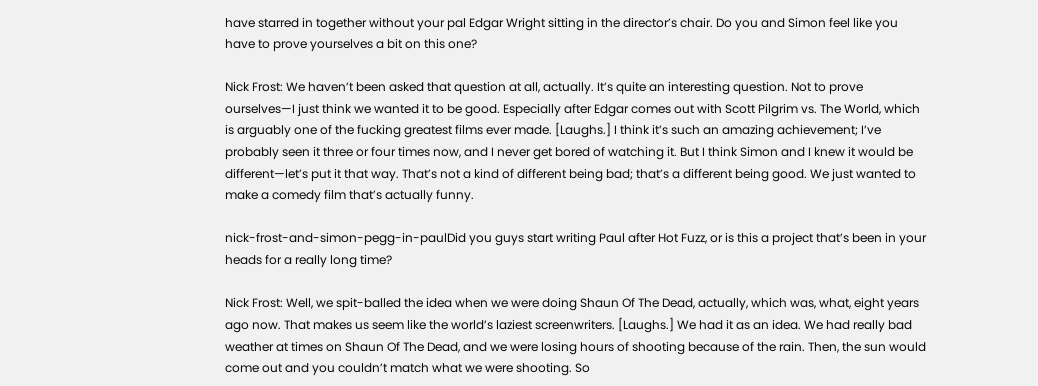have starred in together without your pal Edgar Wright sitting in the director’s chair. Do you and Simon feel like you have to prove yourselves a bit on this one?

Nick Frost: We haven’t been asked that question at all, actually. It’s quite an interesting question. Not to prove ourselves—I just think we wanted it to be good. Especially after Edgar comes out with Scott Pilgrim vs. The World, which is arguably one of the fucking greatest films ever made. [Laughs.] I think it’s such an amazing achievement; I’ve probably seen it three or four times now, and I never get bored of watching it. But I think Simon and I knew it would be different—let’s put it that way. That’s not a kind of different being bad; that’s a different being good. We just wanted to make a comedy film that’s actually funny.

nick-frost-and-simon-pegg-in-paulDid you guys start writing Paul after Hot Fuzz, or is this a project that’s been in your heads for a really long time?

Nick Frost: Well, we spit-balled the idea when we were doing Shaun Of The Dead, actually, which was, what, eight years ago now. That makes us seem like the world’s laziest screenwriters. [Laughs.] We had it as an idea. We had really bad weather at times on Shaun Of The Dead, and we were losing hours of shooting because of the rain. Then, the sun would come out and you couldn’t match what we were shooting. So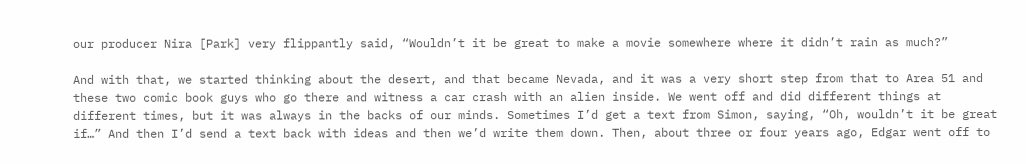our producer Nira [Park] very flippantly said, “Wouldn’t it be great to make a movie somewhere where it didn’t rain as much?”

And with that, we started thinking about the desert, and that became Nevada, and it was a very short step from that to Area 51 and these two comic book guys who go there and witness a car crash with an alien inside. We went off and did different things at different times, but it was always in the backs of our minds. Sometimes I’d get a text from Simon, saying, “Oh, wouldn’t it be great if…” And then I’d send a text back with ideas and then we’d write them down. Then, about three or four years ago, Edgar went off to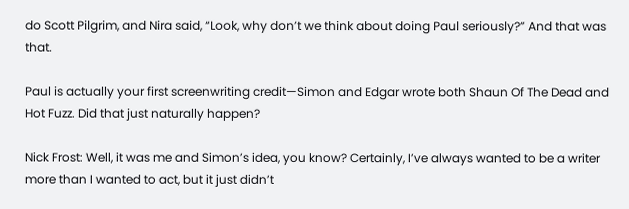do Scott Pilgrim, and Nira said, “Look, why don’t we think about doing Paul seriously?” And that was that.

Paul is actually your first screenwriting credit—Simon and Edgar wrote both Shaun Of The Dead and Hot Fuzz. Did that just naturally happen?

Nick Frost: Well, it was me and Simon’s idea, you know? Certainly, I’ve always wanted to be a writer more than I wanted to act, but it just didn’t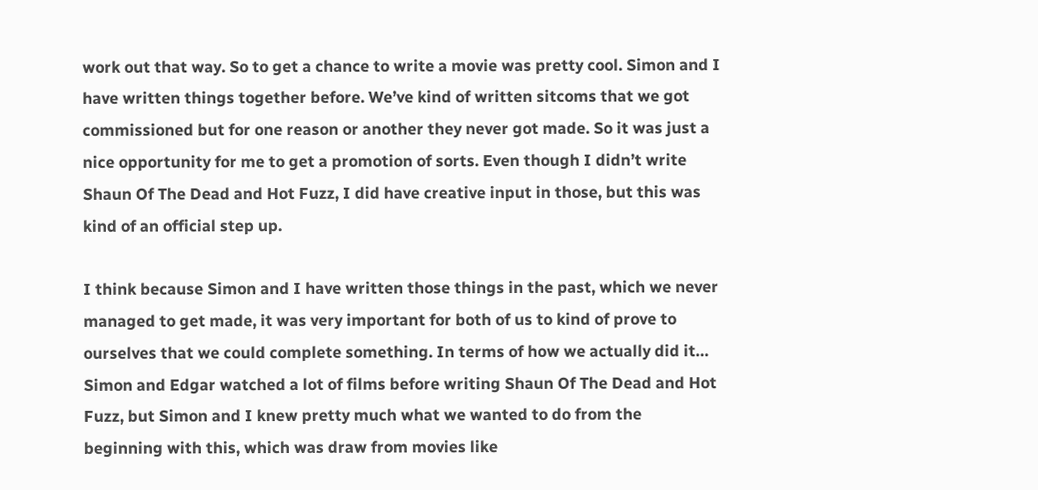work out that way. So to get a chance to write a movie was pretty cool. Simon and I have written things together before. We’ve kind of written sitcoms that we got commissioned but for one reason or another they never got made. So it was just a nice opportunity for me to get a promotion of sorts. Even though I didn’t write Shaun Of The Dead and Hot Fuzz, I did have creative input in those, but this was kind of an official step up.

I think because Simon and I have written those things in the past, which we never managed to get made, it was very important for both of us to kind of prove to ourselves that we could complete something. In terms of how we actually did it… Simon and Edgar watched a lot of films before writing Shaun Of The Dead and Hot Fuzz, but Simon and I knew pretty much what we wanted to do from the beginning with this, which was draw from movies like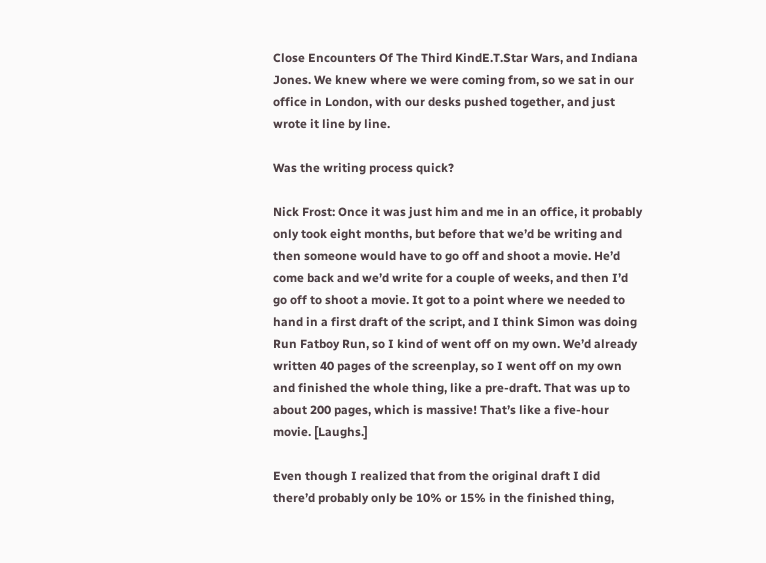Close Encounters Of The Third KindE.T.Star Wars, and Indiana Jones. We knew where we were coming from, so we sat in our office in London, with our desks pushed together, and just wrote it line by line.

Was the writing process quick?

Nick Frost: Once it was just him and me in an office, it probably only took eight months, but before that we’d be writing and then someone would have to go off and shoot a movie. He’d come back and we’d write for a couple of weeks, and then I’d go off to shoot a movie. It got to a point where we needed to hand in a first draft of the script, and I think Simon was doing Run Fatboy Run, so I kind of went off on my own. We’d already written 40 pages of the screenplay, so I went off on my own and finished the whole thing, like a pre-draft. That was up to about 200 pages, which is massive! That’s like a five-hour movie. [Laughs.]

Even though I realized that from the original draft I did there’d probably only be 10% or 15% in the finished thing,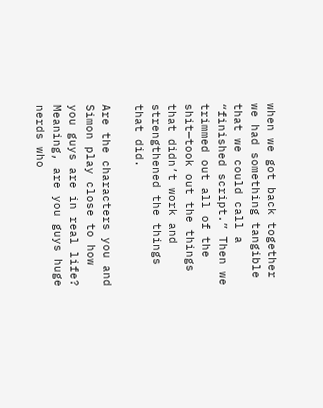when we got back together we had something tangible that we could call a “finished script.” Then we trimmed out all of the shit—took out the things that didn’t work and strengthened the things that did.

Are the characters you and Simon play close to how you guys are in real life? Meaning, are you guys huge nerds who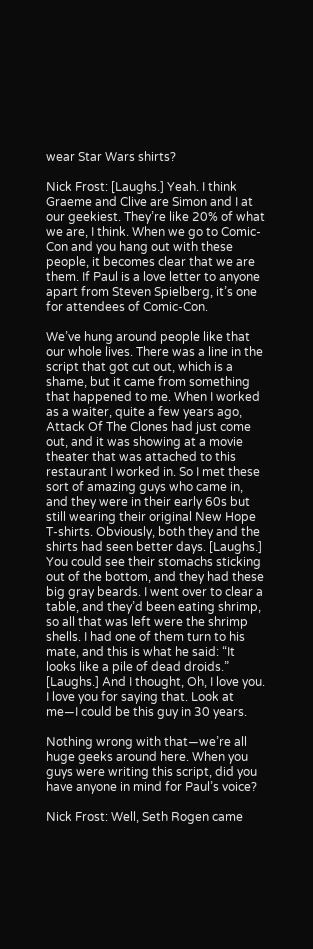wear Star Wars shirts?

Nick Frost: [Laughs.] Yeah. I think Graeme and Clive are Simon and I at our geekiest. They’re like 20% of what we are, I think. When we go to Comic-Con and you hang out with these people, it becomes clear that we are them. If Paul is a love letter to anyone apart from Steven Spielberg, it’s one for attendees of Comic-Con.

We’ve hung around people like that our whole lives. There was a line in the script that got cut out, which is a shame, but it came from something that happened to me. When I worked as a waiter, quite a few years ago, Attack Of The Clones had just come out, and it was showing at a movie theater that was attached to this restaurant I worked in. So I met these sort of amazing guys who came in, and they were in their early 60s but still wearing their original New Hope T-shirts. Obviously, both they and the shirts had seen better days. [Laughs.] You could see their stomachs sticking out of the bottom, and they had these big gray beards. I went over to clear a table, and they’d been eating shrimp, so all that was left were the shrimp shells. I had one of them turn to his mate, and this is what he said: “It looks like a pile of dead droids.” [Laughs.] And I thought, Oh, I love you. I love you for saying that. Look at me—I could be this guy in 30 years.

Nothing wrong with that—we’re all huge geeks around here. When you guys were writing this script, did you have anyone in mind for Paul’s voice?

Nick Frost: Well, Seth Rogen came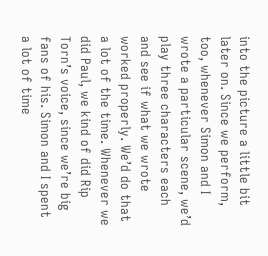into the picture a little bit later on. Since we perform, too, whenever Simon and I wrote a particular scene, we’d play three characters each and see if what we wrote worked properly. We’d do that a lot of the time. Whenever we did Paul, we kind of did Rip Torn’s voice, since we’re big fans of his. Simon and I spent a lot of time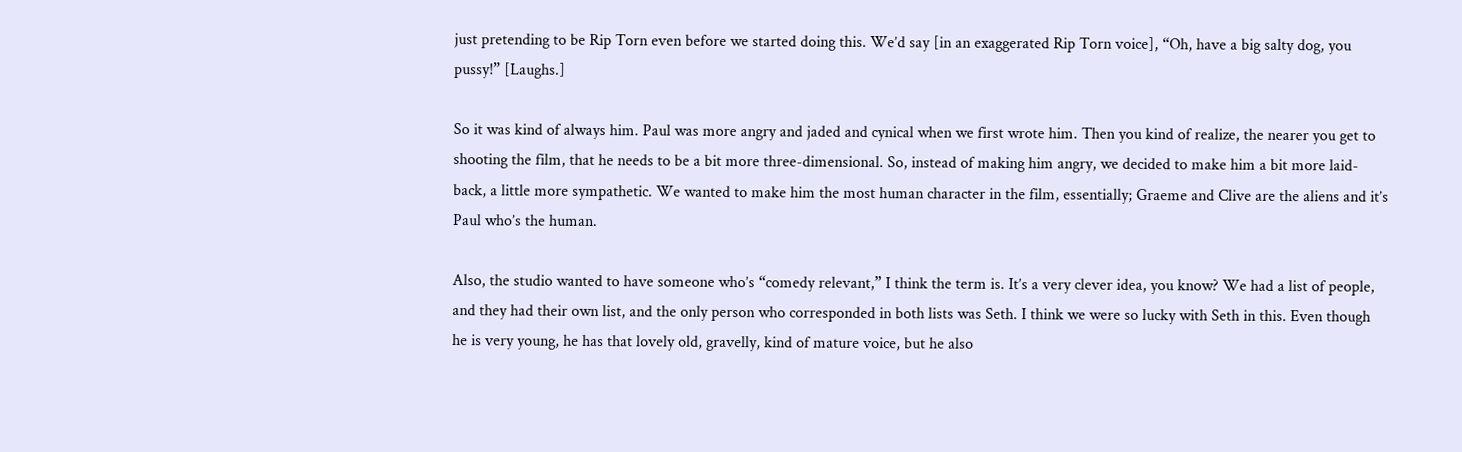just pretending to be Rip Torn even before we started doing this. We’d say [in an exaggerated Rip Torn voice], “Oh, have a big salty dog, you pussy!” [Laughs.]

So it was kind of always him. Paul was more angry and jaded and cynical when we first wrote him. Then you kind of realize, the nearer you get to shooting the film, that he needs to be a bit more three-dimensional. So, instead of making him angry, we decided to make him a bit more laid-back, a little more sympathetic. We wanted to make him the most human character in the film, essentially; Graeme and Clive are the aliens and it’s Paul who’s the human.

Also, the studio wanted to have someone who’s “comedy relevant,” I think the term is. It’s a very clever idea, you know? We had a list of people, and they had their own list, and the only person who corresponded in both lists was Seth. I think we were so lucky with Seth in this. Even though he is very young, he has that lovely old, gravelly, kind of mature voice, but he also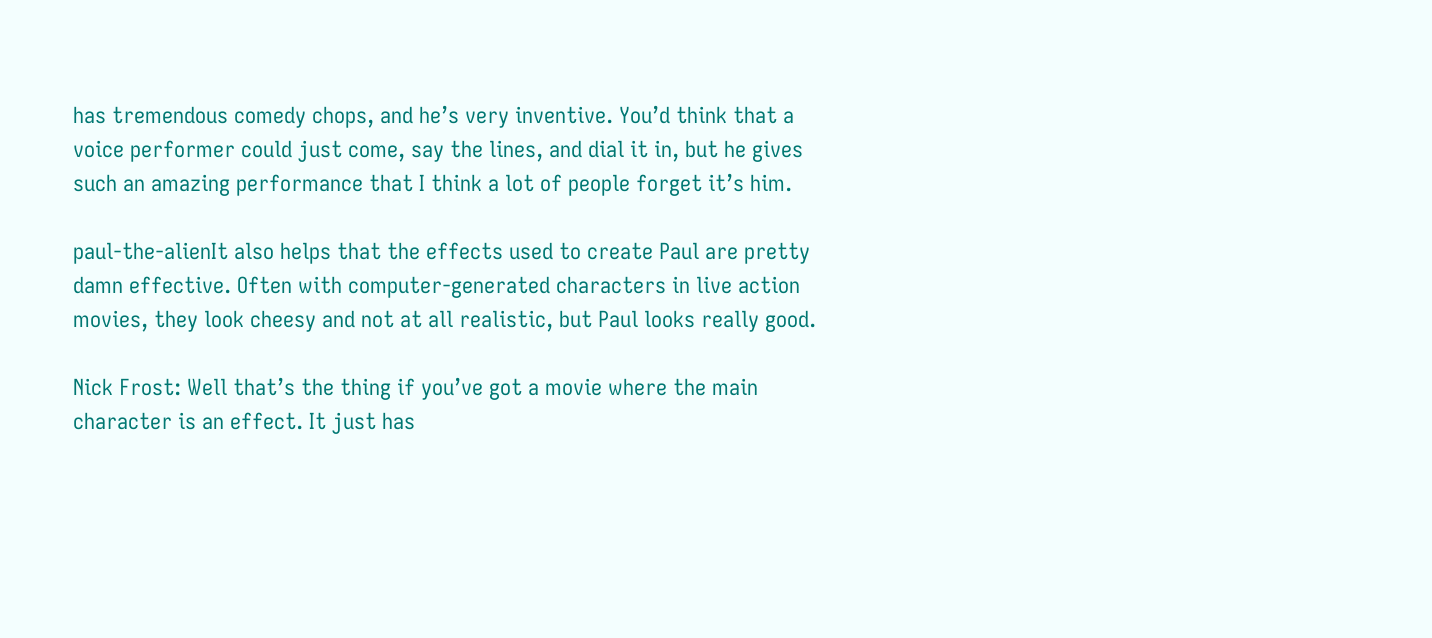has tremendous comedy chops, and he’s very inventive. You’d think that a voice performer could just come, say the lines, and dial it in, but he gives such an amazing performance that I think a lot of people forget it’s him.

paul-the-alienIt also helps that the effects used to create Paul are pretty damn effective. Often with computer-generated characters in live action movies, they look cheesy and not at all realistic, but Paul looks really good.

Nick Frost: Well that’s the thing if you’ve got a movie where the main character is an effect. It just has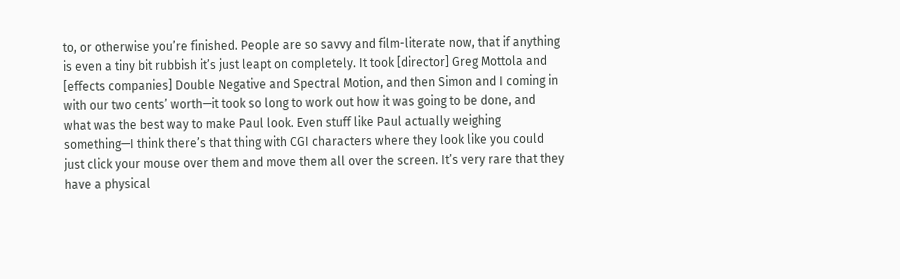to, or otherwise you’re finished. People are so savvy and film-literate now, that if anything is even a tiny bit rubbish it’s just leapt on completely. It took [director] Greg Mottola and [effects companies] Double Negative and Spectral Motion, and then Simon and I coming in with our two cents’ worth—it took so long to work out how it was going to be done, and what was the best way to make Paul look. Even stuff like Paul actually weighing something—I think there’s that thing with CGI characters where they look like you could just click your mouse over them and move them all over the screen. It’s very rare that they have a physical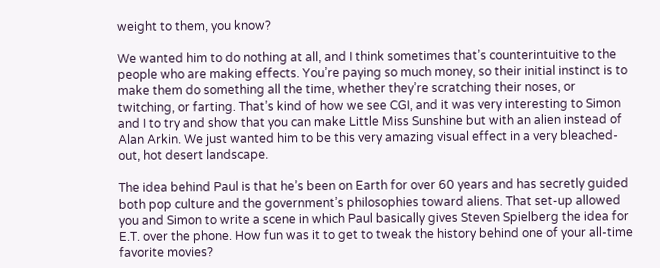weight to them, you know?

We wanted him to do nothing at all, and I think sometimes that’s counterintuitive to the people who are making effects. You’re paying so much money, so their initial instinct is to make them do something all the time, whether they’re scratching their noses, or twitching, or farting. That’s kind of how we see CGI, and it was very interesting to Simon and I to try and show that you can make Little Miss Sunshine but with an alien instead of Alan Arkin. We just wanted him to be this very amazing visual effect in a very bleached-out, hot desert landscape.

The idea behind Paul is that he’s been on Earth for over 60 years and has secretly guided both pop culture and the government’s philosophies toward aliens. That set-up allowed you and Simon to write a scene in which Paul basically gives Steven Spielberg the idea for E.T. over the phone. How fun was it to get to tweak the history behind one of your all-time favorite movies?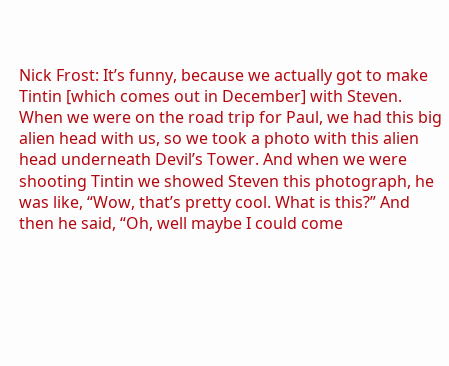Nick Frost: It’s funny, because we actually got to make Tintin [which comes out in December] with Steven. When we were on the road trip for Paul, we had this big alien head with us, so we took a photo with this alien head underneath Devil’s Tower. And when we were shooting Tintin we showed Steven this photograph, he was like, “Wow, that’s pretty cool. What is this?” And then he said, “Oh, well maybe I could come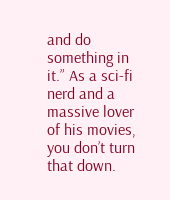and do something in it.” As a sci-fi nerd and a massive lover of his movies, you don’t turn that down.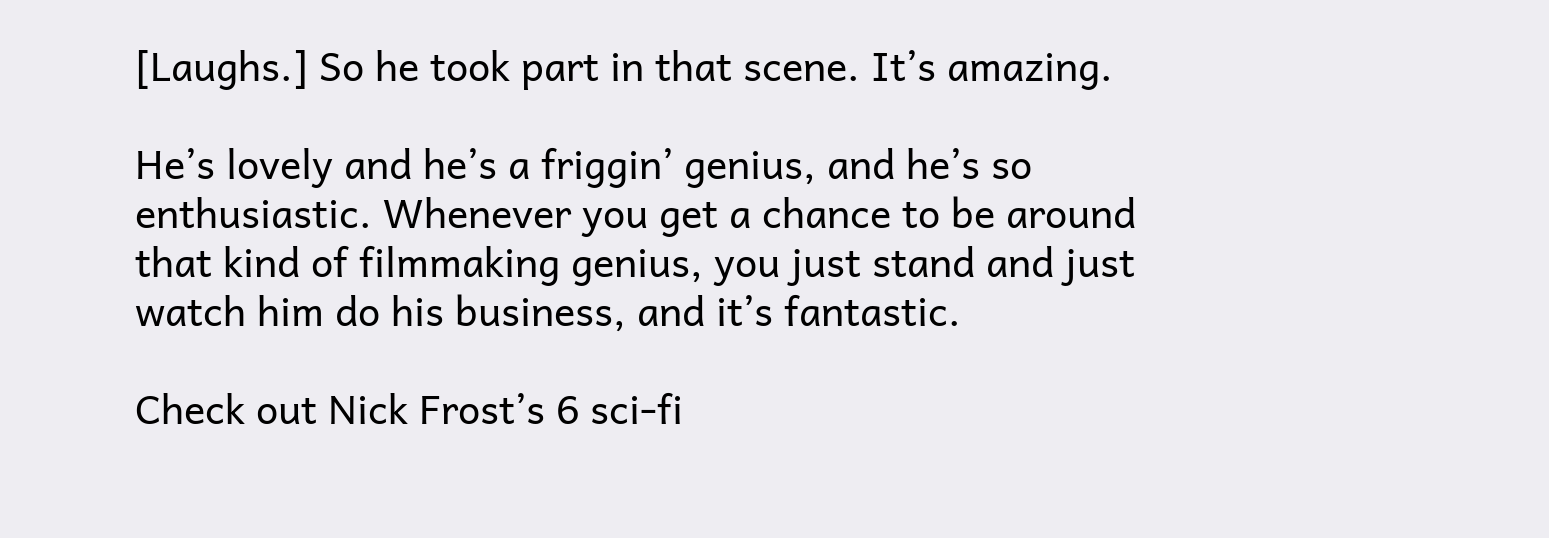[Laughs.] So he took part in that scene. It’s amazing.

He’s lovely and he’s a friggin’ genius, and he’s so enthusiastic. Whenever you get a chance to be around that kind of filmmaking genius, you just stand and just watch him do his business, and it’s fantastic.

Check out Nick Frost’s 6 sci-fi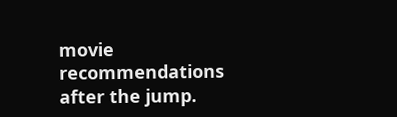movie recommendations after the jump.